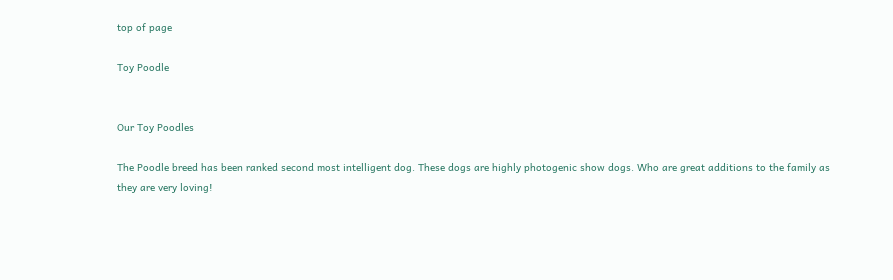top of page

Toy Poodle


Our Toy Poodles

The Poodle breed has been ranked second most intelligent dog. These dogs are highly photogenic show dogs. Who are great additions to the family as they are very loving!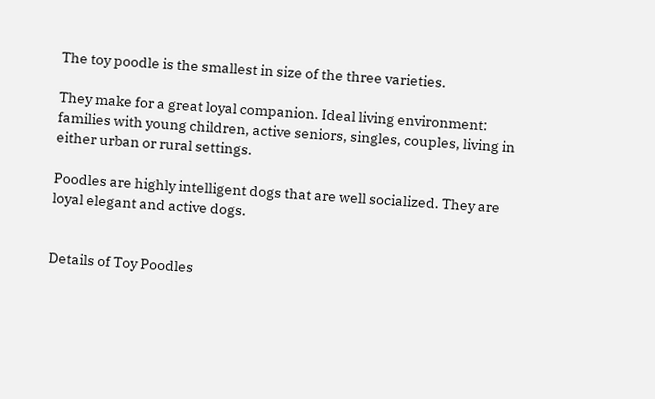The toy poodle is the smallest in size of the three varieties.

They make for a great loyal companion. Ideal living environment: families with young children, active seniors, singles, couples, living in either urban or rural settings.

Poodles are highly intelligent dogs that are well socialized. They are loyal elegant and active dogs.


Details of Toy Poodles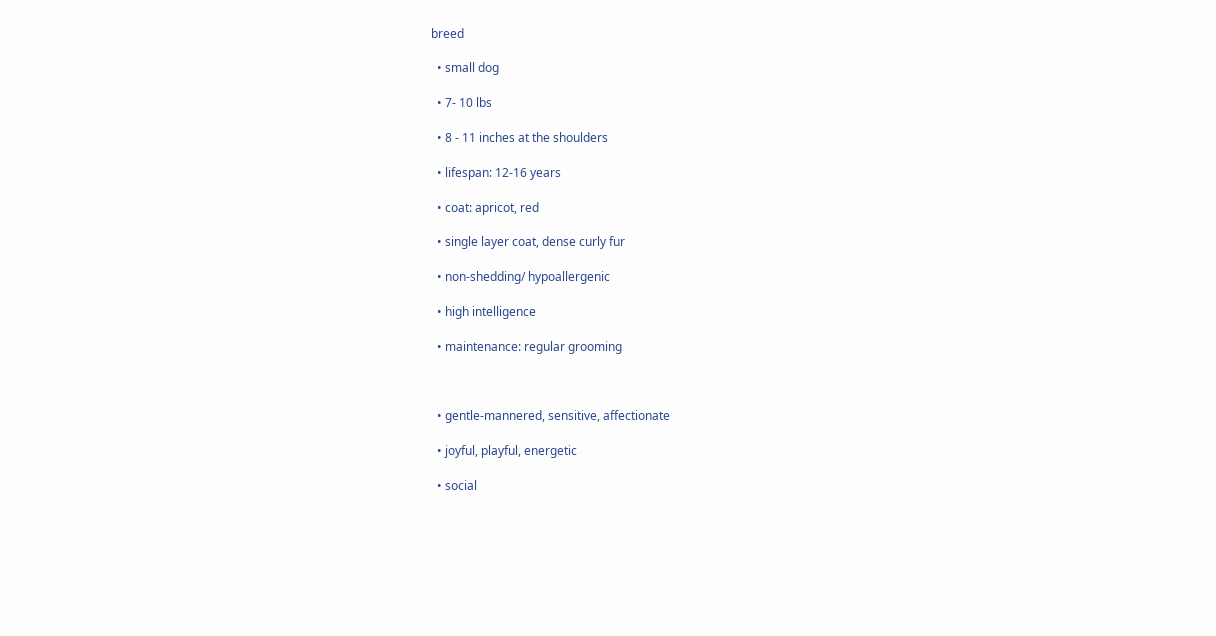breed

  • small dog

  • 7- 10 lbs

  • 8 - 11 inches at the shoulders

  • lifespan: 12-16 years

  • coat: apricot, red

  • single layer coat, dense curly fur

  • non-shedding/ hypoallergenic

  • high intelligence

  • maintenance: regular grooming



  • gentle-mannered, sensitive, affectionate

  • joyful, playful, energetic

  • social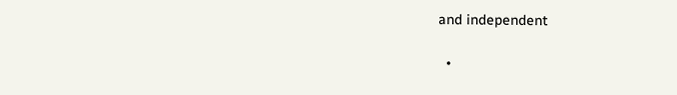and independent

  •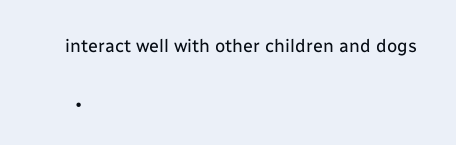interact well with other children and dogs

  •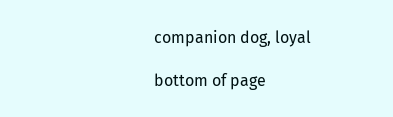companion dog, loyal

bottom of page